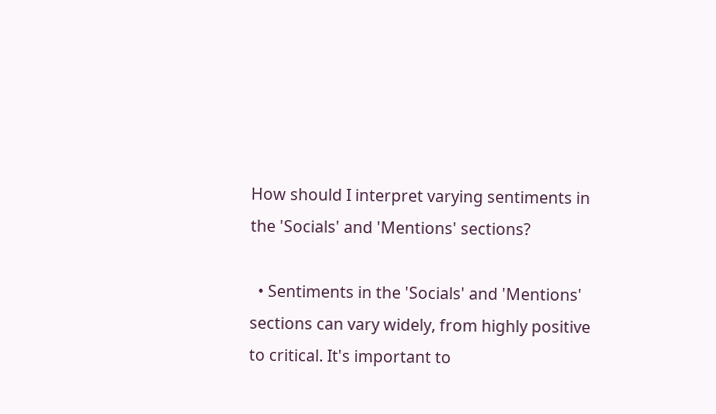How should I interpret varying sentiments in the 'Socials' and 'Mentions' sections?

  • Sentiments in the 'Socials' and 'Mentions' sections can vary widely, from highly positive to critical. It's important to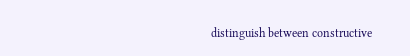distinguish between constructive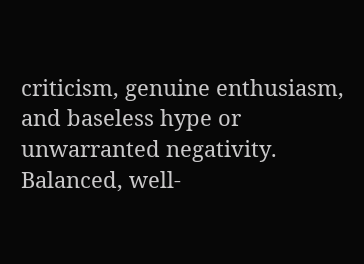criticism, genuine enthusiasm, and baseless hype or unwarranted negativity. Balanced, well-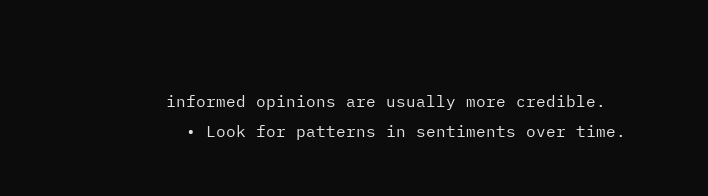informed opinions are usually more credible.
  • Look for patterns in sentiments over time.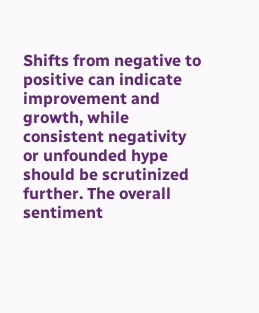Shifts from negative to positive can indicate improvement and growth, while consistent negativity or unfounded hype should be scrutinized further. The overall sentiment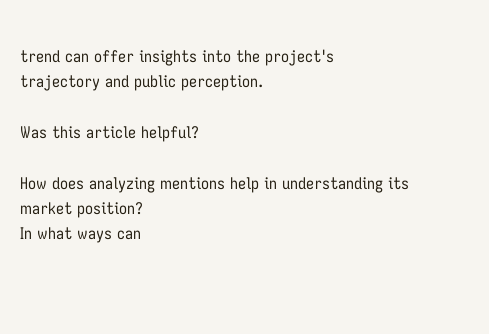trend can offer insights into the project's trajectory and public perception.

Was this article helpful?

How does analyzing mentions help in understanding its market position?
In what ways can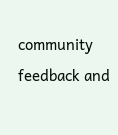community feedback and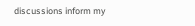discussions inform my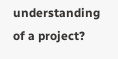understanding of a project?